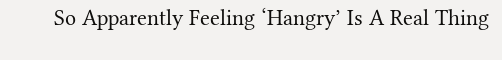So Apparently Feeling ‘Hangry’ Is A Real Thing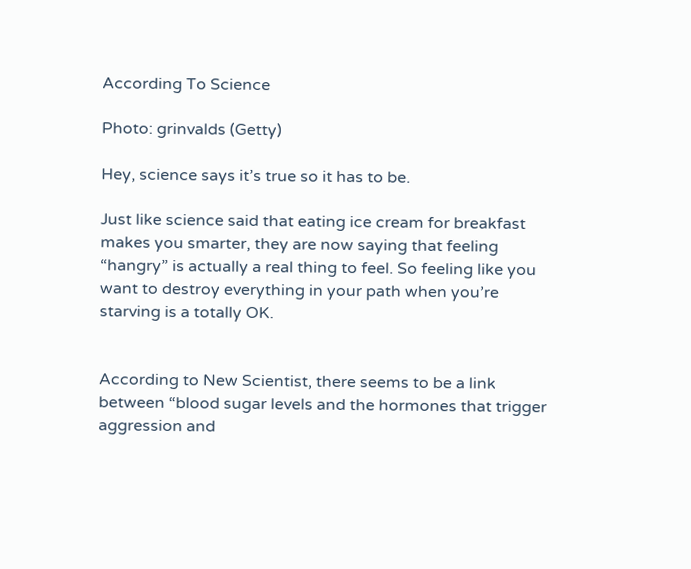According To Science

Photo: grinvalds (Getty)

Hey, science says it’s true so it has to be.

Just like science said that eating ice cream for breakfast makes you smarter, they are now saying that feeling “hangry” is actually a real thing to feel. So feeling like you want to destroy everything in your path when you’re starving is a totally OK.


According to New Scientist, there seems to be a link between “blood sugar levels and the hormones that trigger aggression and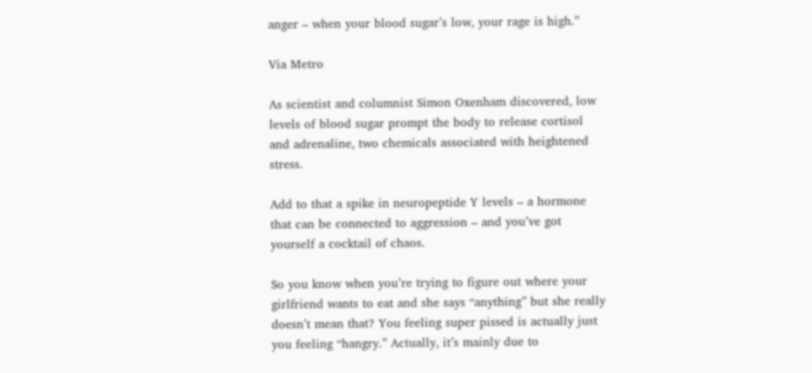anger – when your blood sugar’s low, your rage is high.”

Via Metro

As scientist and columnist Simon Oxenham discovered, low levels of blood sugar prompt the body to release cortisol and adrenaline, two chemicals associated with heightened stress.

Add to that a spike in neuropeptide Y levels – a hormone that can be connected to aggression – and you’ve got yourself a cocktail of chaos.

So you know when you’re trying to figure out where your girlfriend wants to eat and she says “anything” but she really doesn’t mean that? You feeling super pissed is actually just you feeling “hangry.” Actually, it’s mainly due to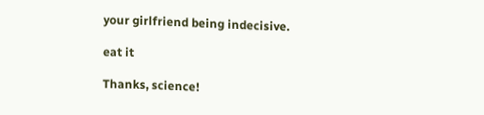your girlfriend being indecisive.

eat it

Thanks, science!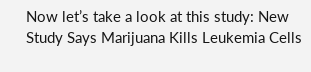Now let’s take a look at this study: New Study Says Marijuana Kills Leukemia Cells